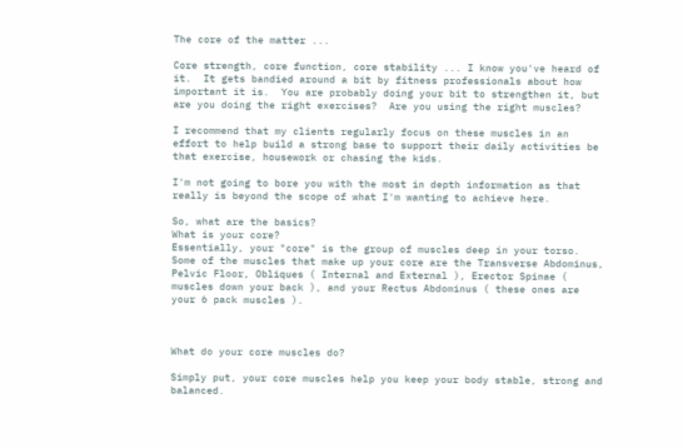The core of the matter ...

Core strength, core function, core stability ... I know you've heard of it.  It gets bandied around a bit by fitness professionals about how important it is.  You are probably doing your bit to strengthen it, but are you doing the right exercises?  Are you using the right muscles?

I recommend that my clients regularly focus on these muscles in an effort to help build a strong base to support their daily activities be that exercise, housework or chasing the kids.

I'm not going to bore you with the most in depth information as that really is beyond the scope of what I'm wanting to achieve here.

So, what are the basics?
What is your core?
Essentially, your "core" is the group of muscles deep in your torso.  Some of the muscles that make up your core are the Transverse Abdominus, Pelvic Floor, Obliques ( Internal and External ), Erector Spinae ( muscles down your back ), and your Rectus Abdominus ( these ones are your 6 pack muscles ).



What do your core muscles do?

Simply put, your core muscles help you keep your body stable, strong and balanced.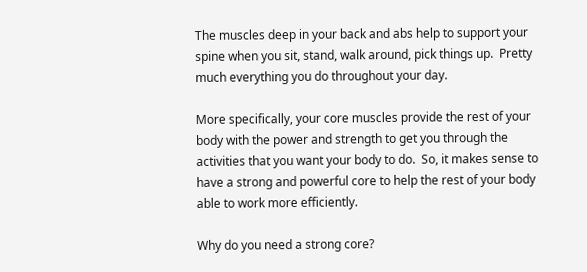The muscles deep in your back and abs help to support your spine when you sit, stand, walk around, pick things up.  Pretty much everything you do throughout your day.

More specifically, your core muscles provide the rest of your body with the power and strength to get you through the activities that you want your body to do.  So, it makes sense to have a strong and powerful core to help the rest of your body able to work more efficiently.

Why do you need a strong core?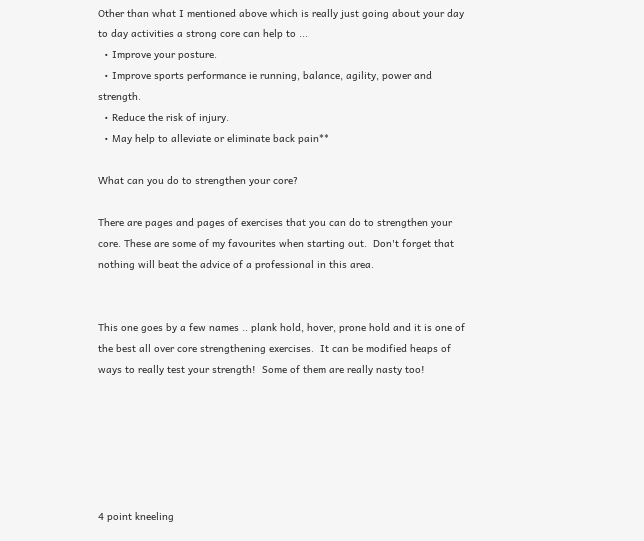Other than what I mentioned above which is really just going about your day to day activities a strong core can help to ...
  • Improve your posture.
  • Improve sports performance ie running, balance, agility, power and strength.
  • Reduce the risk of injury.
  • May help to alleviate or eliminate back pain**

What can you do to strengthen your core?

There are pages and pages of exercises that you can do to strengthen your core. These are some of my favourites when starting out.  Don't forget that nothing will beat the advice of a professional in this area.


This one goes by a few names .. plank hold, hover, prone hold and it is one of the best all over core strengthening exercises.  It can be modified heaps of ways to really test your strength!  Some of them are really nasty too!






4 point kneeling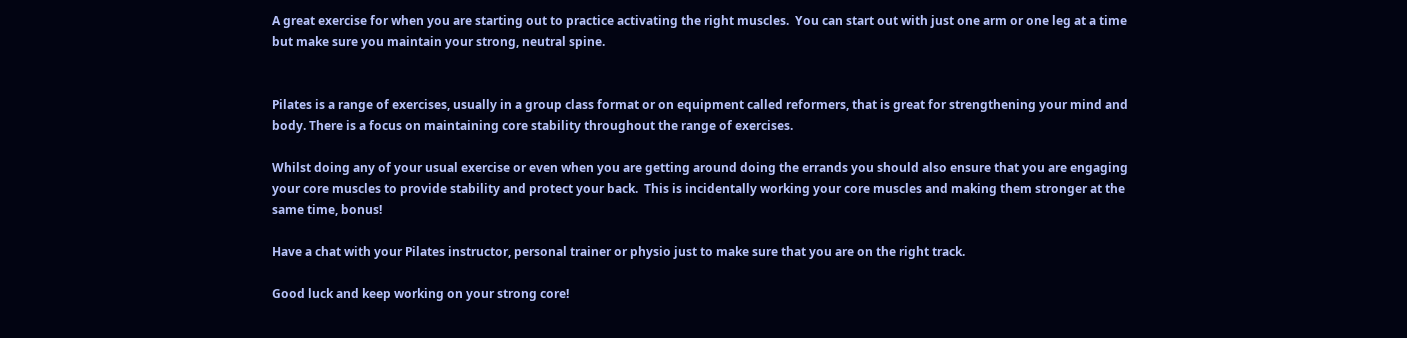A great exercise for when you are starting out to practice activating the right muscles.  You can start out with just one arm or one leg at a time but make sure you maintain your strong, neutral spine.


Pilates is a range of exercises, usually in a group class format or on equipment called reformers, that is great for strengthening your mind and body. There is a focus on maintaining core stability throughout the range of exercises.

Whilst doing any of your usual exercise or even when you are getting around doing the errands you should also ensure that you are engaging your core muscles to provide stability and protect your back.  This is incidentally working your core muscles and making them stronger at the same time, bonus!

Have a chat with your Pilates instructor, personal trainer or physio just to make sure that you are on the right track.

Good luck and keep working on your strong core!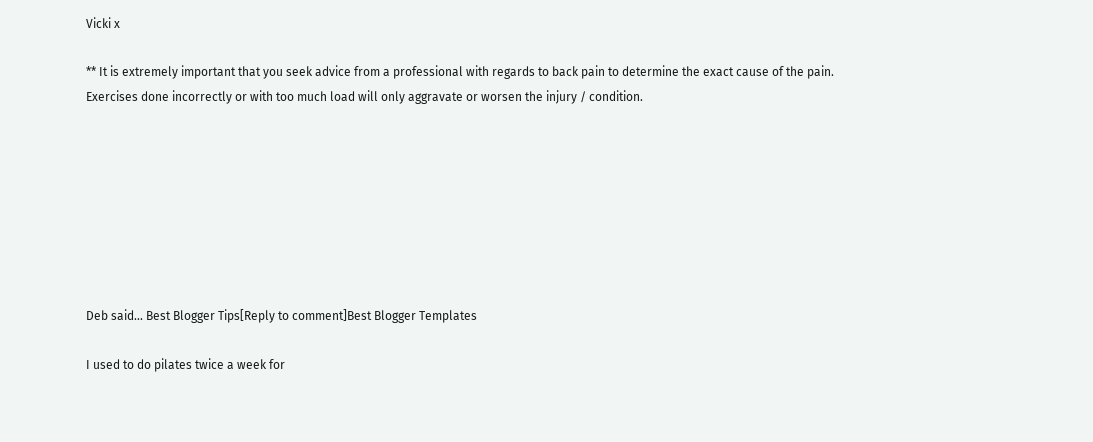Vicki x

** It is extremely important that you seek advice from a professional with regards to back pain to determine the exact cause of the pain.  Exercises done incorrectly or with too much load will only aggravate or worsen the injury / condition.








Deb said... Best Blogger Tips[Reply to comment]Best Blogger Templates

I used to do pilates twice a week for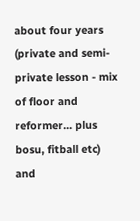about four years (private and semi-private lesson - mix of floor and reformer... plus bosu, fitball etc) and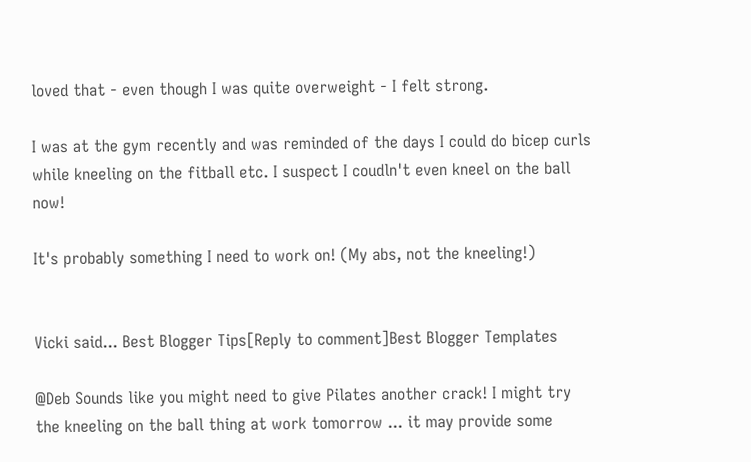loved that - even though I was quite overweight - I felt strong.

I was at the gym recently and was reminded of the days I could do bicep curls while kneeling on the fitball etc. I suspect I coudln't even kneel on the ball now!

It's probably something I need to work on! (My abs, not the kneeling!)


Vicki said... Best Blogger Tips[Reply to comment]Best Blogger Templates

@Deb Sounds like you might need to give Pilates another crack! I might try the kneeling on the ball thing at work tomorrow ... it may provide some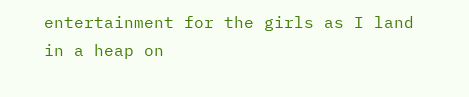entertainment for the girls as I land in a heap on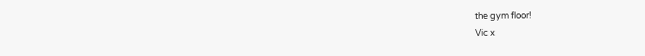the gym floor!
Vic x